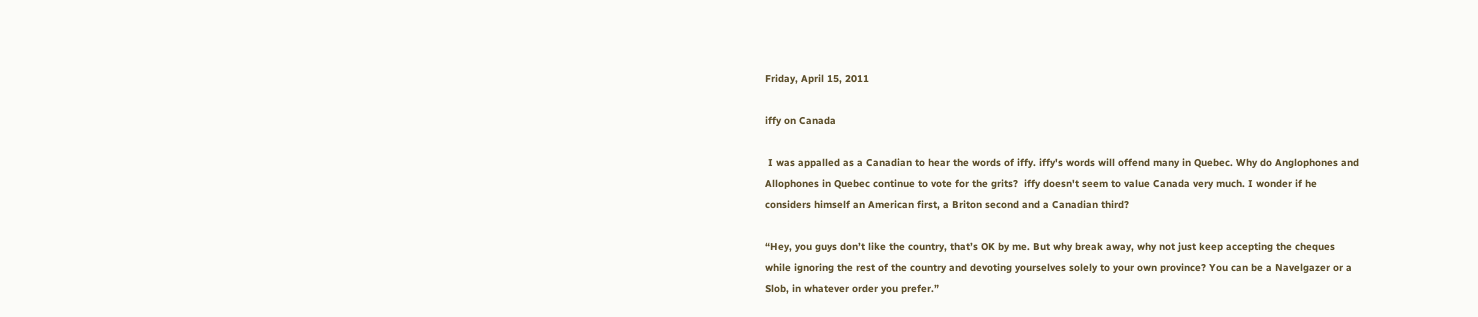Friday, April 15, 2011

iffy on Canada

 I was appalled as a Canadian to hear the words of iffy. iffy's words will offend many in Quebec. Why do Anglophones and Allophones in Quebec continue to vote for the grits?  iffy doesn't seem to value Canada very much. I wonder if he considers himself an American first, a Briton second and a Canadian third?

“Hey, you guys don’t like the country, that’s OK by me. But why break away, why not just keep accepting the cheques while ignoring the rest of the country and devoting yourselves solely to your own province? You can be a Navelgazer or a Slob, in whatever order you prefer.”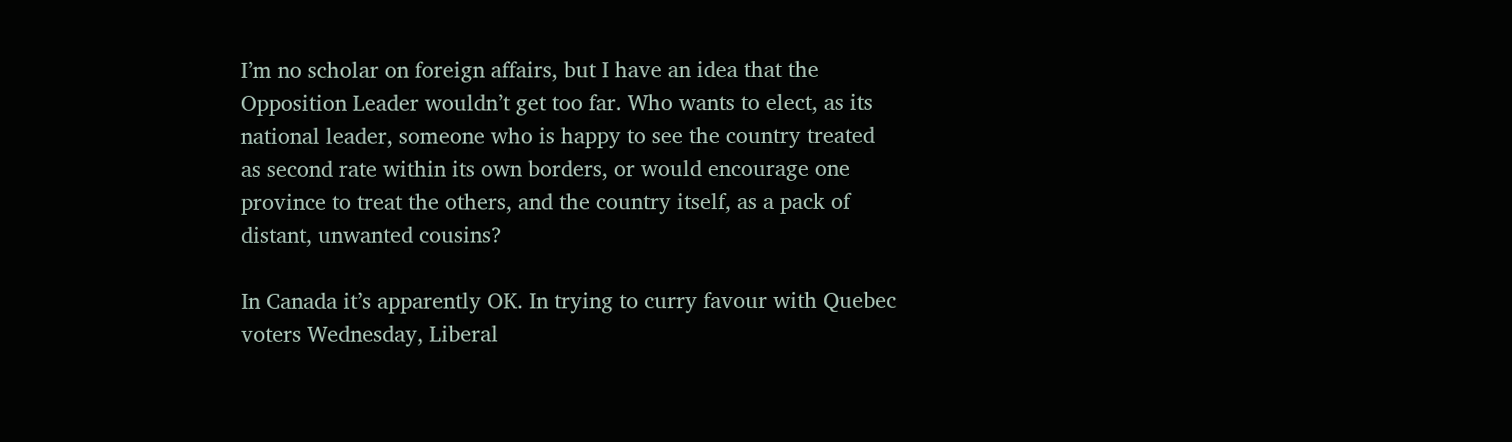I’m no scholar on foreign affairs, but I have an idea that the Opposition Leader wouldn’t get too far. Who wants to elect, as its national leader, someone who is happy to see the country treated as second rate within its own borders, or would encourage one province to treat the others, and the country itself, as a pack of distant, unwanted cousins?

In Canada it’s apparently OK. In trying to curry favour with Quebec voters Wednesday, Liberal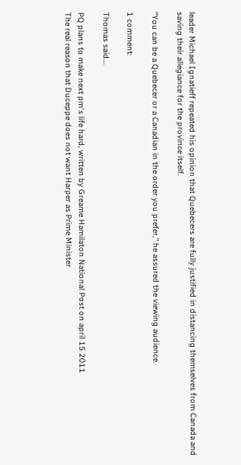leader Michael Ignatieff repeated his opinion that Quebecers are fully justified in distancing themselves from Canada and saving their allegiance for the province itself.

“You can be a Quebecer or a Canadian in the order you prefer,” he assured the viewing audience.

1 comment:

Thomas said...

PQ plans to make next pm's life hard, written by Greame Hamilaton National Post on april 15 2011
The real reason that Duceppe does not want Harper as Prime Minister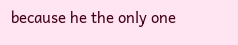because he the only one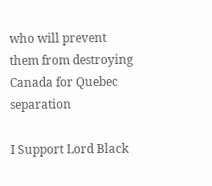who will prevent them from destroying Canada for Quebec separation

I Support Lord Black